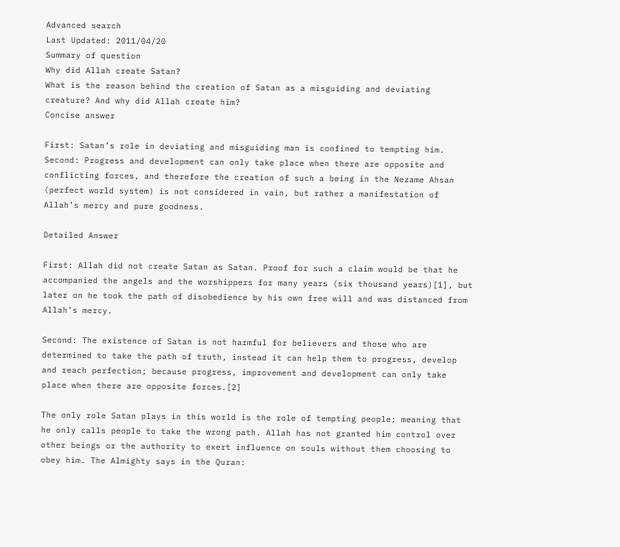Advanced search
Last Updated: 2011/04/20
Summary of question
Why did Allah create Satan?
What is the reason behind the creation of Satan as a misguiding and deviating creature? And why did Allah create him?
Concise answer

First: Satan’s role in deviating and misguiding man is confined to tempting him. Second: Progress and development can only take place when there are opposite and conflicting forces, and therefore the creation of such a being in the Nezame Ahsan (perfect world system) is not considered in vain, but rather a manifestation of Allah’s mercy and pure goodness.

Detailed Answer

First: Allah did not create Satan as Satan. Proof for such a claim would be that he accompanied the angels and the worshippers for many years (six thousand years)[1], but later on he took the path of disobedience by his own free will and was distanced from Allah’s mercy.

Second: The existence of Satan is not harmful for believers and those who are determined to take the path of truth, instead it can help them to progress, develop and reach perfection; because progress, improvement and development can only take place when there are opposite forces.[2]

The only role Satan plays in this world is the role of tempting people; meaning that he only calls people to take the wrong path. Allah has not granted him control over other beings or the authority to exert influence on souls without them choosing to obey him. The Almighty says in the Quran: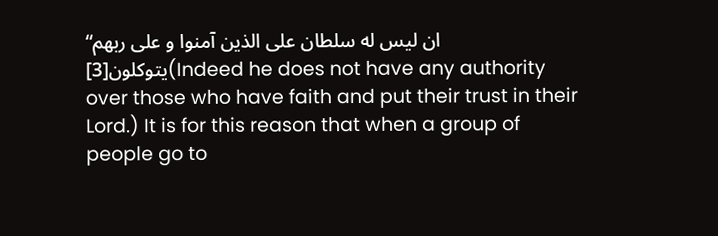“ان لیس له سلطان علی الذین آمنوا و علی ربهم یتوکلون[3](Indeed he does not have any authority over those who have faith and put their trust in their Lord.) It is for this reason that when a group of people go to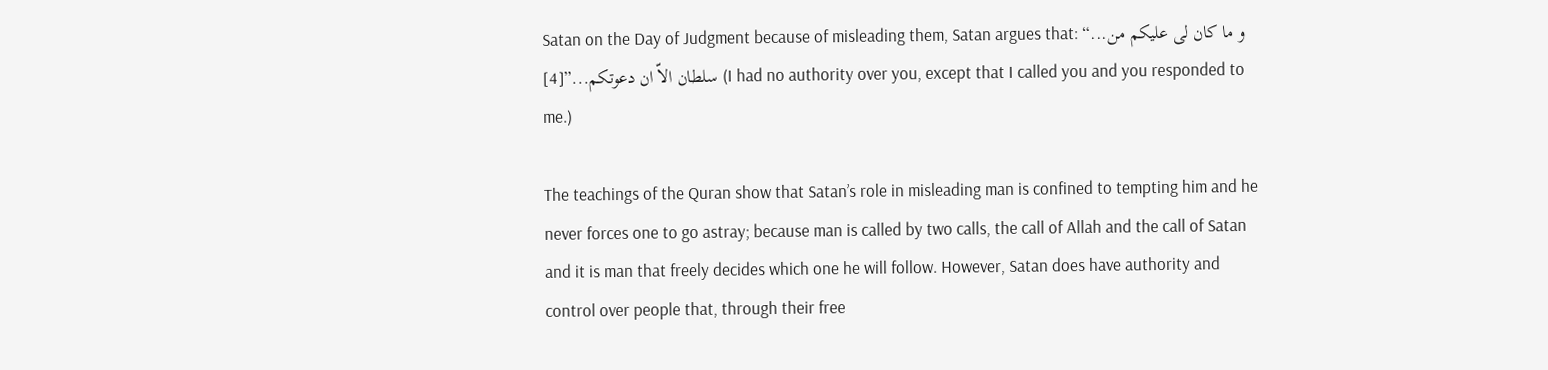Satan on the Day of Judgment because of misleading them, Satan argues that: “...و ما کان لی علیکم من سلطان الاّ ان دعوتکم...”[4] (I had no authority over you, except that I called you and you responded to me.)

The teachings of the Quran show that Satan’s role in misleading man is confined to tempting him and he never forces one to go astray; because man is called by two calls, the call of Allah and the call of Satan and it is man that freely decides which one he will follow. However, Satan does have authority and control over people that, through their free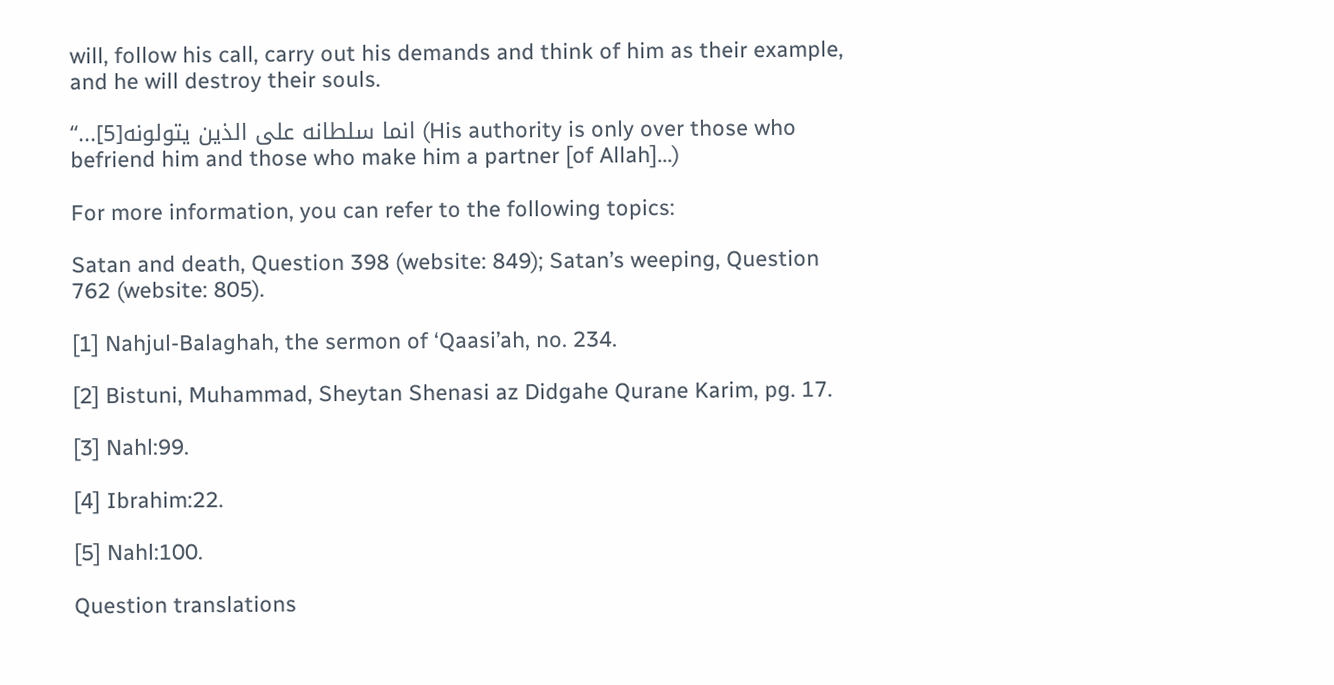will, follow his call, carry out his demands and think of him as their example, and he will destroy their souls.

“...انما سلطانه علی الذین یتولونه[5] (His authority is only over those who befriend him and those who make him a partner [of Allah]...)

For more information, you can refer to the following topics:

Satan and death, Question 398 (website: 849); Satan’s weeping, Question 762 (website: 805).

[1] Nahjul-Balaghah, the sermon of ‘Qaasi’ah, no. 234.

[2] Bistuni, Muhammad, Sheytan Shenasi az Didgahe Qurane Karim, pg. 17.

[3] Nahl:99.

[4] Ibrahim:22.

[5] Nahl:100.

Question translations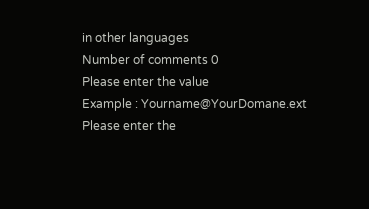in other languages
Number of comments 0
Please enter the value
Example : Yourname@YourDomane.ext
Please enter the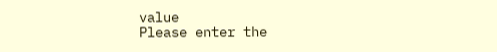value
Please enter the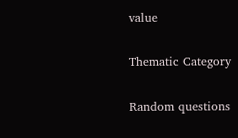value

Thematic Category

Random questions